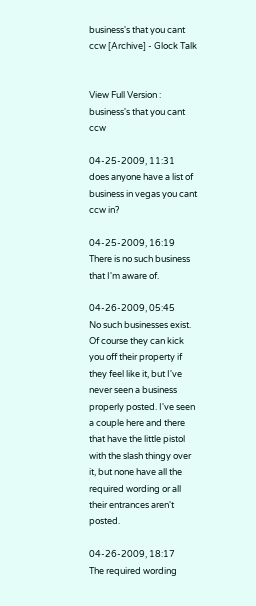business's that you cant ccw [Archive] - Glock Talk


View Full Version : business's that you cant ccw

04-25-2009, 11:31
does anyone have a list of business in vegas you cant ccw in?

04-25-2009, 16:19
There is no such business that I'm aware of.

04-26-2009, 05:45
No such businesses exist. Of course they can kick you off their property if they feel like it, but I've never seen a business properly posted. I've seen a couple here and there that have the little pistol with the slash thingy over it, but none have all the required wording or all their entrances aren't posted.

04-26-2009, 18:17
The required wording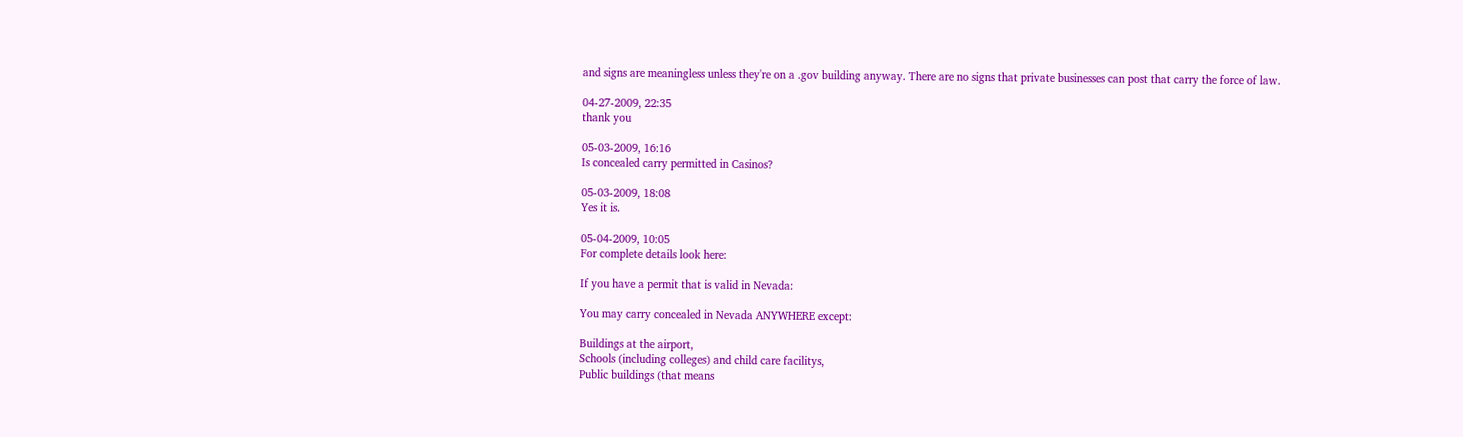and signs are meaningless unless they're on a .gov building anyway. There are no signs that private businesses can post that carry the force of law.

04-27-2009, 22:35
thank you

05-03-2009, 16:16
Is concealed carry permitted in Casinos?

05-03-2009, 18:08
Yes it is.

05-04-2009, 10:05
For complete details look here:

If you have a permit that is valid in Nevada:

You may carry concealed in Nevada ANYWHERE except:

Buildings at the airport,
Schools (including colleges) and child care facilitys,
Public buildings (that means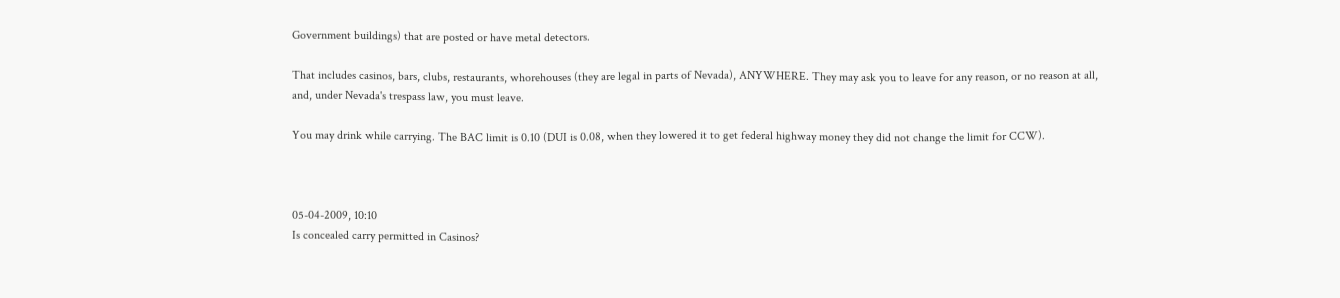Government buildings) that are posted or have metal detectors.

That includes casinos, bars, clubs, restaurants, whorehouses (they are legal in parts of Nevada), ANYWHERE. They may ask you to leave for any reason, or no reason at all, and, under Nevada's trespass law, you must leave.

You may drink while carrying. The BAC limit is 0.10 (DUI is 0.08, when they lowered it to get federal highway money they did not change the limit for CCW).



05-04-2009, 10:10
Is concealed carry permitted in Casinos?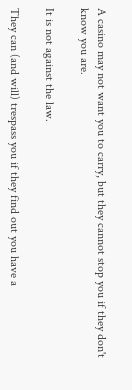A casino may not want you to carry, but they cannot stop you if they don't know you are.

It is not against the law.

They can (and will) trespass you if they find out you have a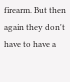firearm. But then again they don't have to have a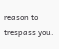reason to trespass you.